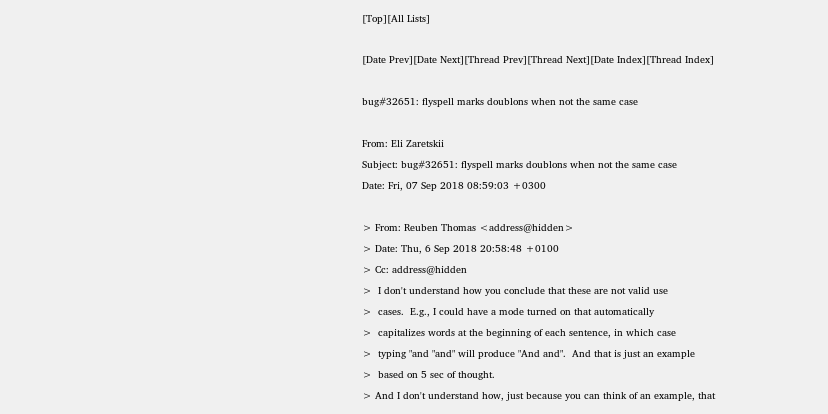[Top][All Lists]

[Date Prev][Date Next][Thread Prev][Thread Next][Date Index][Thread Index]

bug#32651: flyspell marks doublons when not the same case

From: Eli Zaretskii
Subject: bug#32651: flyspell marks doublons when not the same case
Date: Fri, 07 Sep 2018 08:59:03 +0300

> From: Reuben Thomas <address@hidden>
> Date: Thu, 6 Sep 2018 20:58:48 +0100
> Cc: address@hidden
>  I don't understand how you conclude that these are not valid use
>  cases.  E.g., I could have a mode turned on that automatically
>  capitalizes words at the beginning of each sentence, in which case
>  typing "and "and" will produce "And and".  And that is just an example
>  based on 5 sec of thought.
> And I don't understand how, just because you can think of an example, that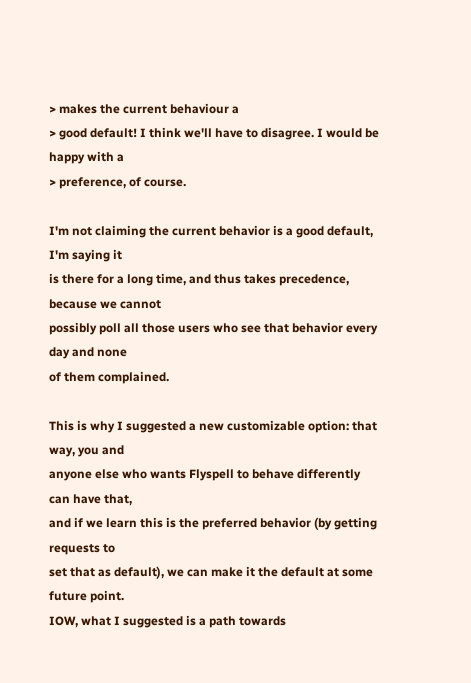> makes the current behaviour a
> good default! I think we'll have to disagree. I would be happy with a
> preference, of course.

I'm not claiming the current behavior is a good default, I'm saying it
is there for a long time, and thus takes precedence, because we cannot
possibly poll all those users who see that behavior every day and none
of them complained.

This is why I suggested a new customizable option: that way, you and
anyone else who wants Flyspell to behave differently can have that,
and if we learn this is the preferred behavior (by getting requests to
set that as default), we can make it the default at some future point.
IOW, what I suggested is a path towards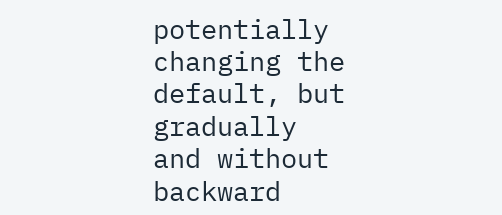potentially changing the
default, but gradually and without backward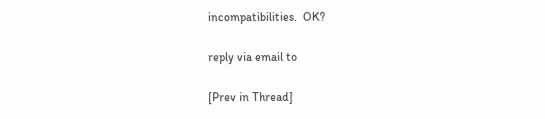incompatibilities.  OK?

reply via email to

[Prev in Thread]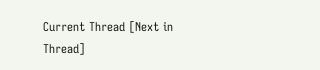Current Thread [Next in Thread]